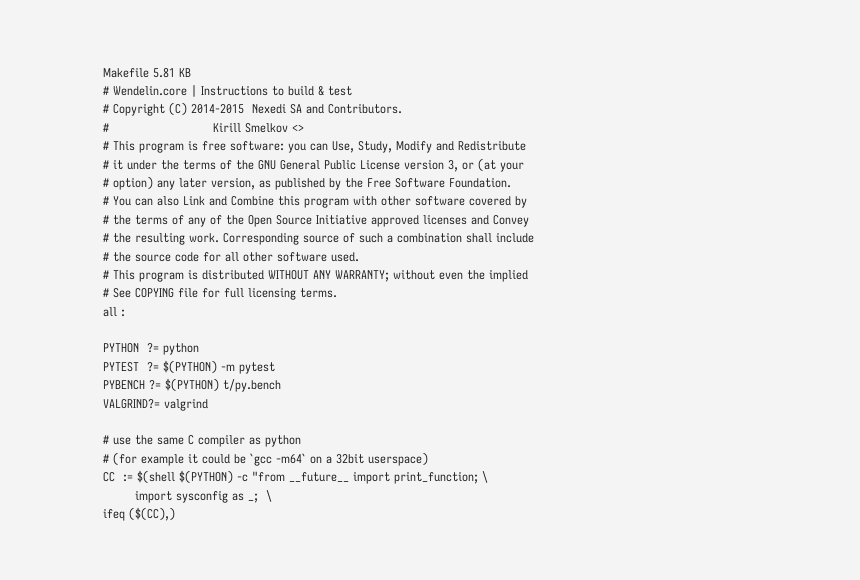Makefile 5.81 KB
# Wendelin.core | Instructions to build & test
# Copyright (C) 2014-2015  Nexedi SA and Contributors.
#                          Kirill Smelkov <>
# This program is free software: you can Use, Study, Modify and Redistribute
# it under the terms of the GNU General Public License version 3, or (at your
# option) any later version, as published by the Free Software Foundation.
# You can also Link and Combine this program with other software covered by
# the terms of any of the Open Source Initiative approved licenses and Convey
# the resulting work. Corresponding source of such a combination shall include
# the source code for all other software used.
# This program is distributed WITHOUT ANY WARRANTY; without even the implied
# See COPYING file for full licensing terms.
all :

PYTHON  ?= python
PYTEST  ?= $(PYTHON) -m pytest
PYBENCH ?= $(PYTHON) t/py.bench
VALGRIND?= valgrind

# use the same C compiler as python
# (for example it could be `gcc -m64` on a 32bit userspace)
CC  := $(shell $(PYTHON) -c "from __future__ import print_function; \
        import sysconfig as _;  \
ifeq ($(CC),)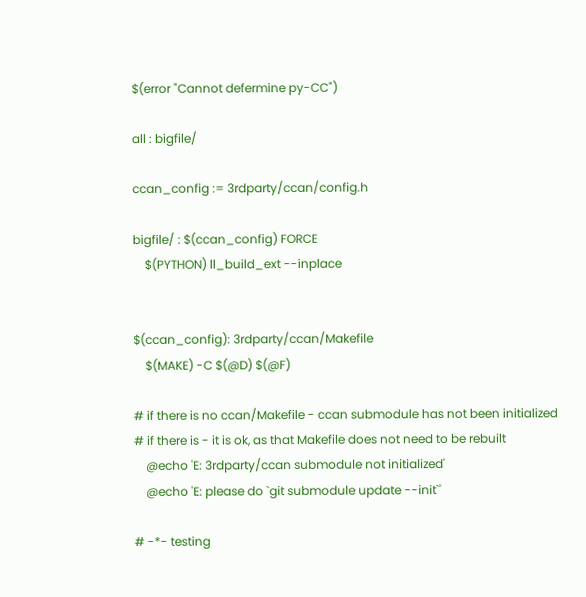$(error "Cannot defermine py-CC")

all : bigfile/

ccan_config := 3rdparty/ccan/config.h

bigfile/ : $(ccan_config) FORCE
    $(PYTHON) ll_build_ext --inplace


$(ccan_config): 3rdparty/ccan/Makefile
    $(MAKE) -C $(@D) $(@F)

# if there is no ccan/Makefile - ccan submodule has not been initialized
# if there is - it is ok, as that Makefile does not need to be rebuilt
    @echo 'E: 3rdparty/ccan submodule not initialized'
    @echo 'E: please do `git submodule update --init`'

# -*- testing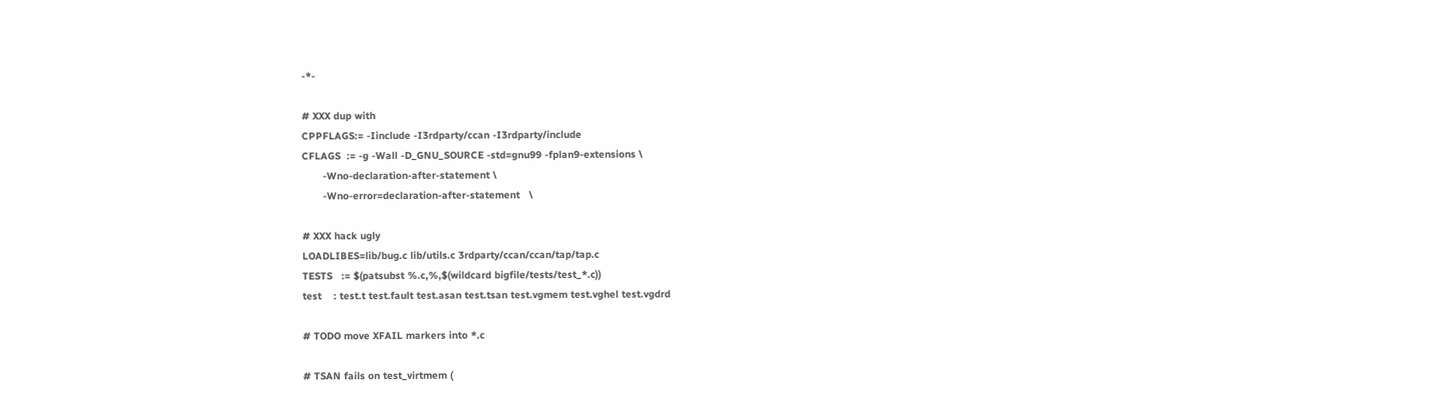-*-

# XXX dup with
CPPFLAGS:= -Iinclude -I3rdparty/ccan -I3rdparty/include
CFLAGS  := -g -Wall -D_GNU_SOURCE -std=gnu99 -fplan9-extensions \
       -Wno-declaration-after-statement \
       -Wno-error=declaration-after-statement   \

# XXX hack ugly
LOADLIBES=lib/bug.c lib/utils.c 3rdparty/ccan/ccan/tap/tap.c
TESTS   := $(patsubst %.c,%,$(wildcard bigfile/tests/test_*.c))
test    : test.t test.fault test.asan test.tsan test.vgmem test.vghel test.vgdrd

# TODO move XFAIL markers into *.c

# TSAN fails on test_virtmem (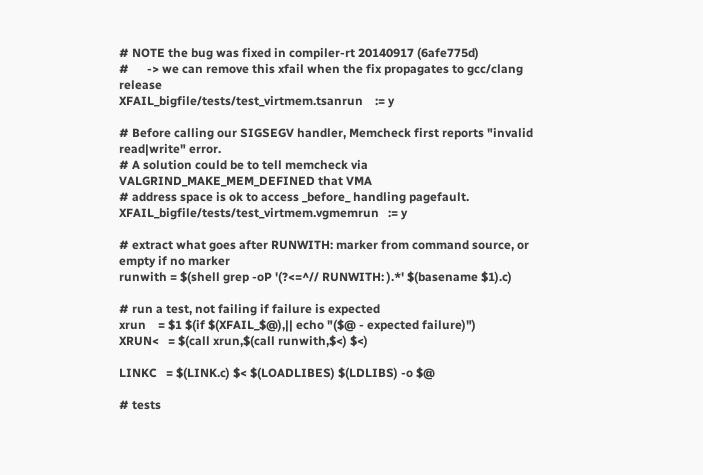# NOTE the bug was fixed in compiler-rt 20140917 (6afe775d)
#      -> we can remove this xfail when the fix propagates to gcc/clang release
XFAIL_bigfile/tests/test_virtmem.tsanrun    := y

# Before calling our SIGSEGV handler, Memcheck first reports "invalid read|write" error.
# A solution could be to tell memcheck via VALGRIND_MAKE_MEM_DEFINED that VMA
# address space is ok to access _before_ handling pagefault.
XFAIL_bigfile/tests/test_virtmem.vgmemrun   := y

# extract what goes after RUNWITH: marker from command source, or empty if no marker
runwith = $(shell grep -oP '(?<=^// RUNWITH: ).*' $(basename $1).c)

# run a test, not failing if failure is expected
xrun    = $1 $(if $(XFAIL_$@),|| echo "($@ - expected failure)")
XRUN<   = $(call xrun,$(call runwith,$<) $<)

LINKC   = $(LINK.c) $< $(LOADLIBES) $(LDLIBS) -o $@

# tests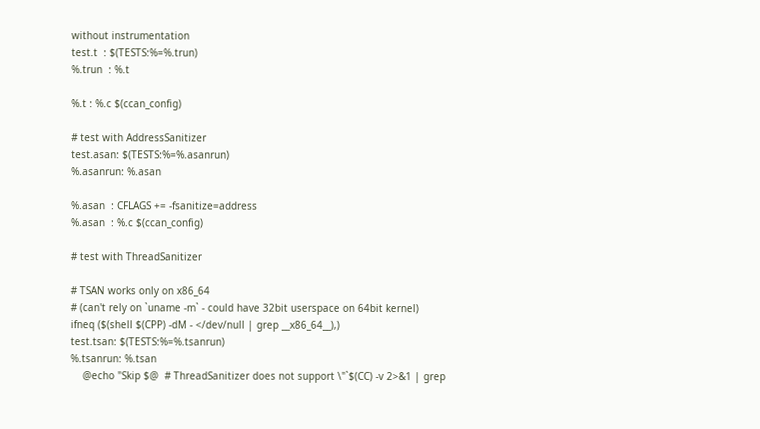without instrumentation
test.t  : $(TESTS:%=%.trun)
%.trun  : %.t

%.t : %.c $(ccan_config)

# test with AddressSanitizer
test.asan: $(TESTS:%=%.asanrun)
%.asanrun: %.asan

%.asan  : CFLAGS += -fsanitize=address
%.asan  : %.c $(ccan_config)

# test with ThreadSanitizer

# TSAN works only on x86_64
# (can't rely on `uname -m` - could have 32bit userspace on 64bit kernel)
ifneq ($(shell $(CPP) -dM - </dev/null | grep __x86_64__),)
test.tsan: $(TESTS:%=%.tsanrun)
%.tsanrun: %.tsan
    @echo "Skip $@  # ThreadSanitizer does not support \"`$(CC) -v 2>&1 | grep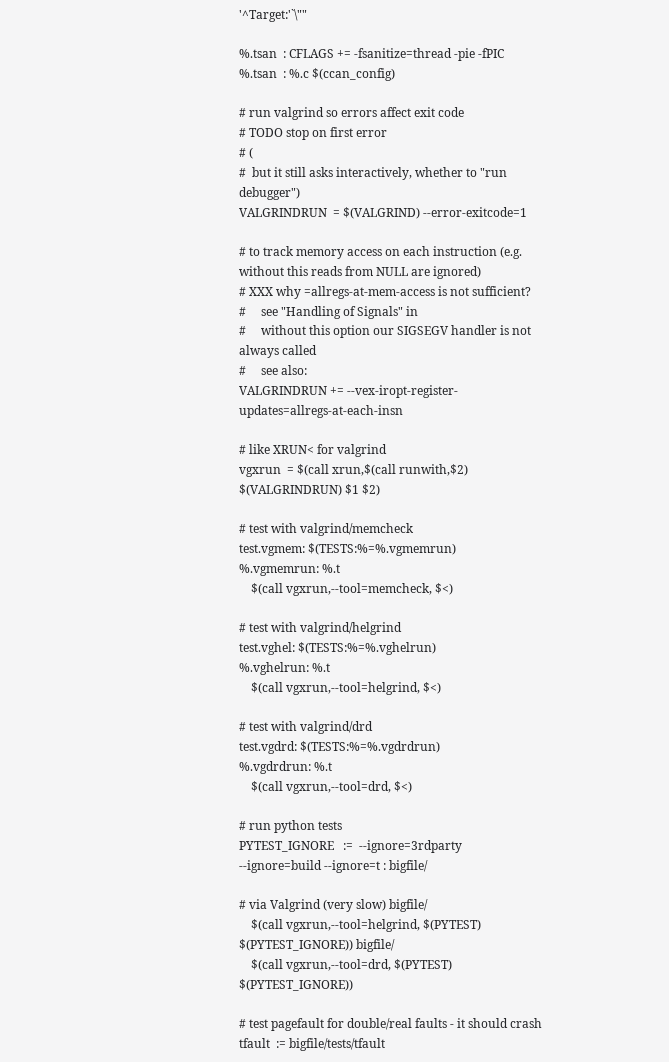'^Target:'`\""

%.tsan  : CFLAGS += -fsanitize=thread -pie -fPIC
%.tsan  : %.c $(ccan_config)

# run valgrind so errors affect exit code
# TODO stop on first error
# (
#  but it still asks interactively, whether to "run debugger")
VALGRINDRUN  = $(VALGRIND) --error-exitcode=1

# to track memory access on each instruction (e.g. without this reads from NULL are ignored)
# XXX why =allregs-at-mem-access is not sufficient?
#     see "Handling of Signals" in
#     without this option our SIGSEGV handler is not always called
#     see also:
VALGRINDRUN += --vex-iropt-register-updates=allregs-at-each-insn

# like XRUN< for valgrind
vgxrun  = $(call xrun,$(call runwith,$2) $(VALGRINDRUN) $1 $2)

# test with valgrind/memcheck
test.vgmem: $(TESTS:%=%.vgmemrun)
%.vgmemrun: %.t
    $(call vgxrun,--tool=memcheck, $<)

# test with valgrind/helgrind
test.vghel: $(TESTS:%=%.vghelrun)
%.vghelrun: %.t
    $(call vgxrun,--tool=helgrind, $<)

# test with valgrind/drd
test.vgdrd: $(TESTS:%=%.vgdrdrun)
%.vgdrdrun: %.t
    $(call vgxrun,--tool=drd, $<)

# run python tests
PYTEST_IGNORE   :=  --ignore=3rdparty --ignore=build --ignore=t : bigfile/

# via Valgrind (very slow) bigfile/
    $(call vgxrun,--tool=helgrind, $(PYTEST) $(PYTEST_IGNORE)) bigfile/
    $(call vgxrun,--tool=drd, $(PYTEST) $(PYTEST_IGNORE))

# test pagefault for double/real faults - it should crash
tfault  := bigfile/tests/tfault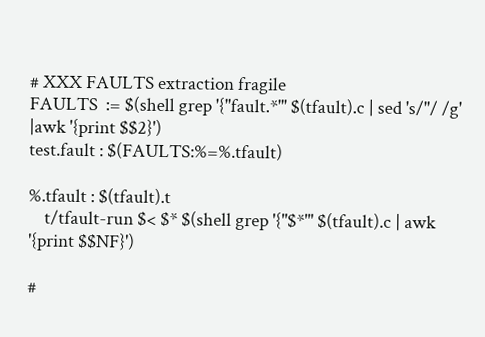# XXX FAULTS extraction fragile
FAULTS  := $(shell grep '{"fault.*"' $(tfault).c | sed 's/"/ /g' |awk '{print $$2}')
test.fault : $(FAULTS:%=%.tfault)

%.tfault : $(tfault).t
    t/tfault-run $< $* $(shell grep '{"$*"' $(tfault).c | awk '{print $$NF}')

#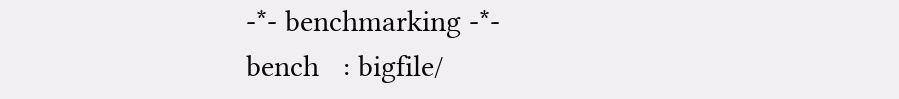-*- benchmarking -*-
bench   : bigfile/